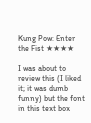Kung Pow: Enter the Fist ★★★★

I was about to review this (I liked it; it was dumb funny) but the font in this text box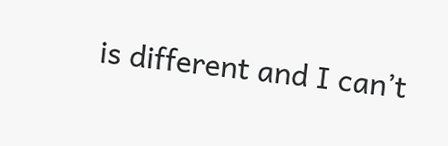is different and I can’t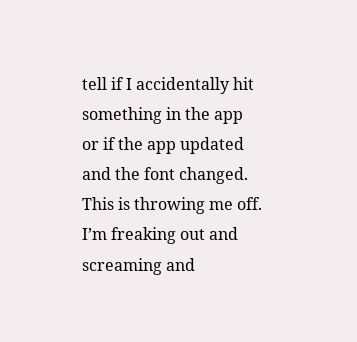tell if I accidentally hit something in the app or if the app updated and the font changed. This is throwing me off. I’m freaking out and screaming and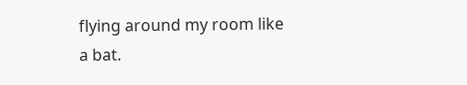flying around my room like a bat.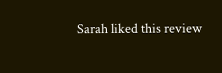Sarah liked this review